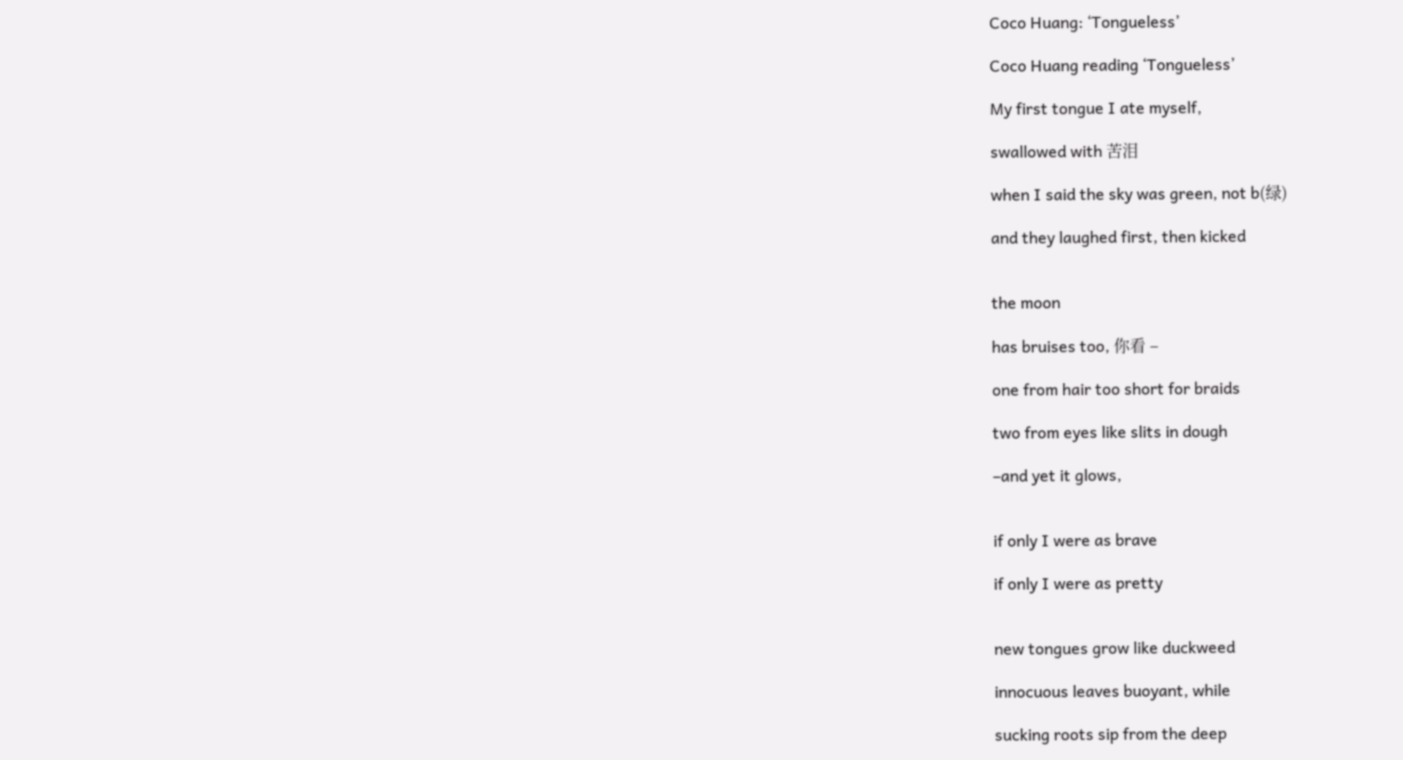Coco Huang: ‘Tongueless’

Coco Huang reading ‘Tongueless’

My first tongue I ate myself,

swallowed with 苦泪

when I said the sky was green, not b(绿)

and they laughed first, then kicked


the moon

has bruises too, 你看 –

one from hair too short for braids

two from eyes like slits in dough

–and yet it glows,


if only I were as brave

if only I were as pretty


new tongues grow like duckweed

innocuous leaves buoyant, while

sucking roots sip from the deep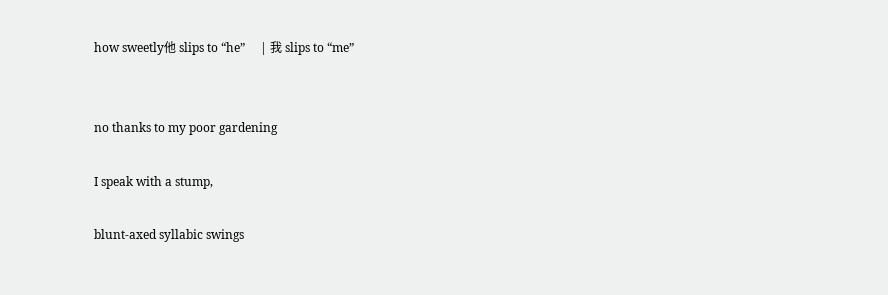how sweetly他 slips to “he”     | 我 slips to “me”


no thanks to my poor gardening

I speak with a stump,

blunt-axed syllabic swings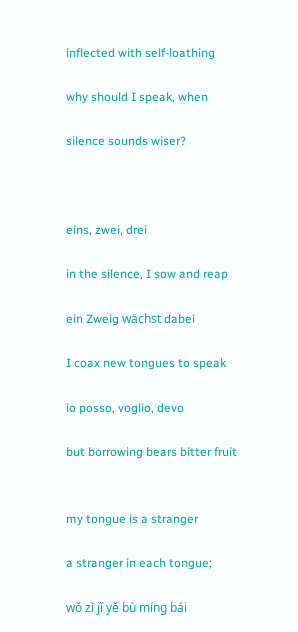inflected with self-loathing

why should I speak, when

silence sounds wiser?



eins, zwei, drei

in the silence, I sow and reap

ein Zweig wächst dabei

I coax new tongues to speak

io posso, voglio, devo

but borrowing bears bitter fruit


my tongue is a stranger

a stranger in each tongue;

wǒ zì jǐ yě bù míng bái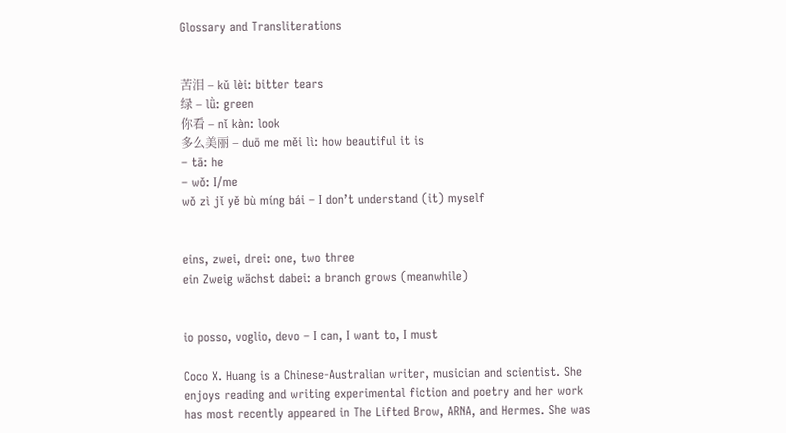Glossary and Transliterations


苦泪 – kǔ lèi: bitter tears
绿 – lǜ: green
你看 – nǐ kàn: look
多么美丽 – duō me měi lì: how beautiful it is
– tā: he
– wǒ: I/me
wǒ zì jǐ yě bù míng bái – I don’t understand (it) myself


eins, zwei, drei: one, two three
ein Zweig wächst dabei: a branch grows (meanwhile)


io posso, voglio, devo – I can, I want to, I must

Coco X. Huang is a Chinese-Australian writer, musician and scientist. She enjoys reading and writing experimental fiction and poetry and her work has most recently appeared in The Lifted Brow, ARNA, and Hermes. She was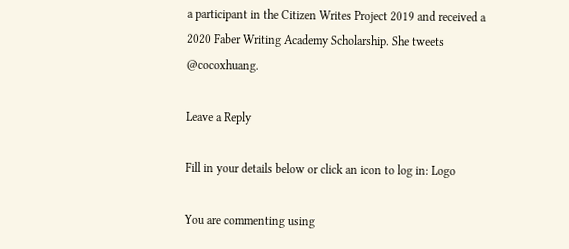a participant in the Citizen Writes Project 2019 and received a 2020 Faber Writing Academy Scholarship. She tweets @cocoxhuang.

Leave a Reply

Fill in your details below or click an icon to log in: Logo

You are commenting using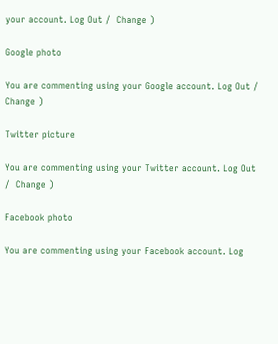your account. Log Out /  Change )

Google photo

You are commenting using your Google account. Log Out /  Change )

Twitter picture

You are commenting using your Twitter account. Log Out /  Change )

Facebook photo

You are commenting using your Facebook account. Log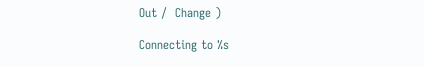Out /  Change )

Connecting to %s